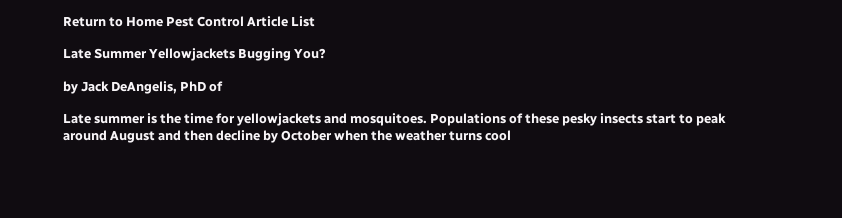Return to Home Pest Control Article List

Late Summer Yellowjackets Bugging You?

by Jack DeAngelis, PhD of

Late summer is the time for yellowjackets and mosquitoes. Populations of these pesky insects start to peak around August and then decline by October when the weather turns cool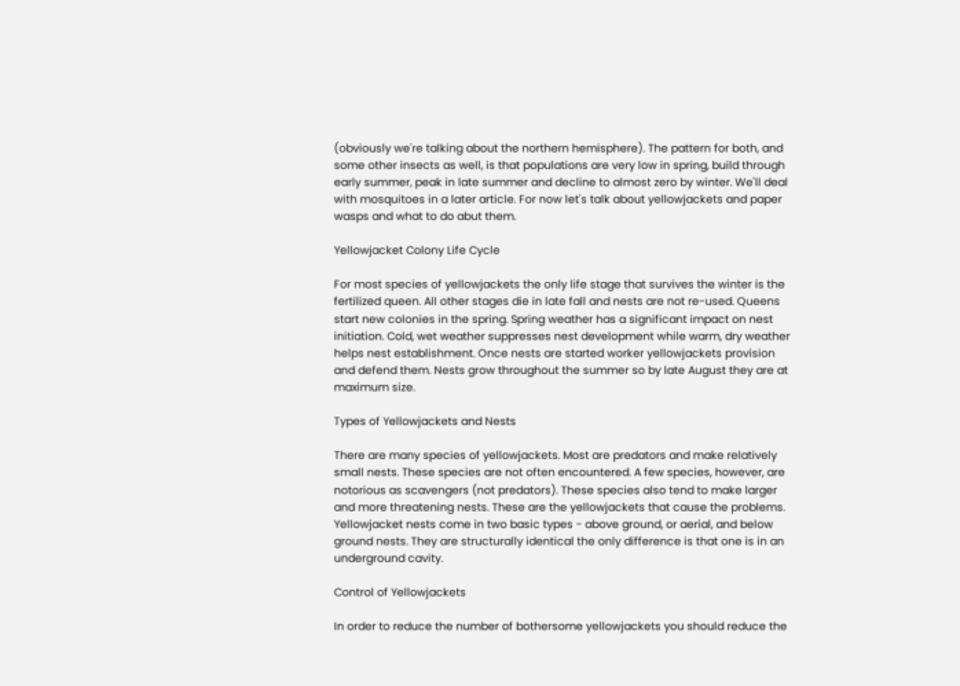(obviously we're talking about the northern hemisphere). The pattern for both, and some other insects as well, is that populations are very low in spring, build through early summer, peak in late summer and decline to almost zero by winter. We'll deal with mosquitoes in a later article. For now let's talk about yellowjackets and paper wasps and what to do abut them.

Yellowjacket Colony Life Cycle

For most species of yellowjackets the only life stage that survives the winter is the fertilized queen. All other stages die in late fall and nests are not re-used. Queens start new colonies in the spring. Spring weather has a significant impact on nest initiation. Cold, wet weather suppresses nest development while warm, dry weather helps nest establishment. Once nests are started worker yellowjackets provision and defend them. Nests grow throughout the summer so by late August they are at maximum size.

Types of Yellowjackets and Nests

There are many species of yellowjackets. Most are predators and make relatively small nests. These species are not often encountered. A few species, however, are notorious as scavengers (not predators). These species also tend to make larger and more threatening nests. These are the yellowjackets that cause the problems. Yellowjacket nests come in two basic types - above ground, or aerial, and below ground nests. They are structurally identical the only difference is that one is in an underground cavity.

Control of Yellowjackets

In order to reduce the number of bothersome yellowjackets you should reduce the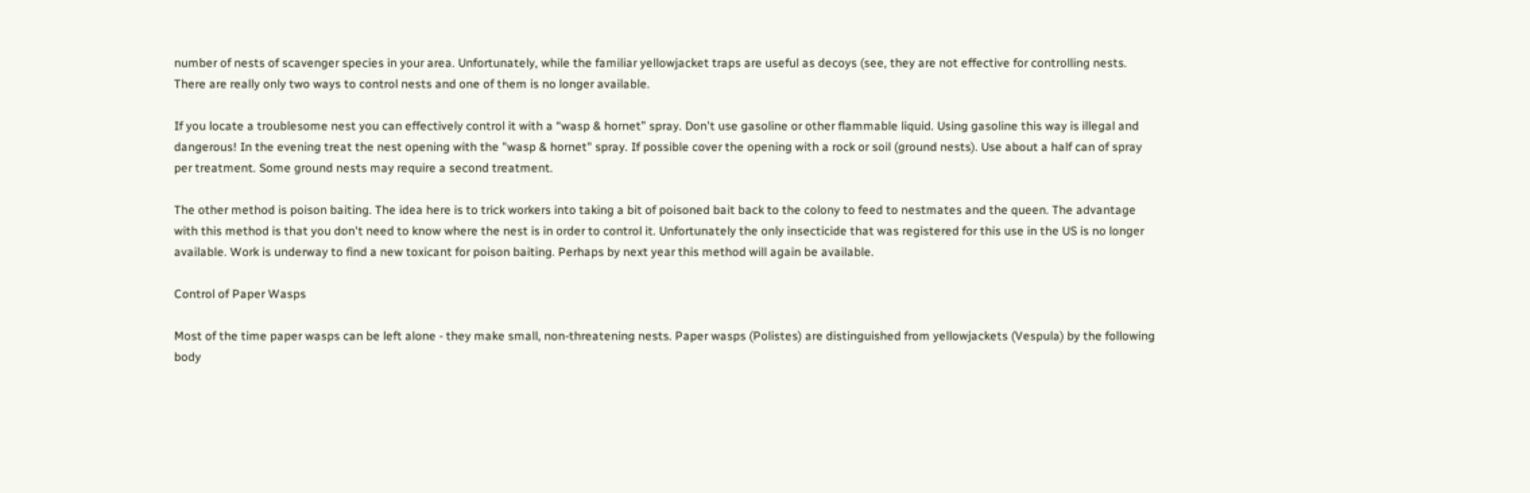number of nests of scavenger species in your area. Unfortunately, while the familiar yellowjacket traps are useful as decoys (see, they are not effective for controlling nests. There are really only two ways to control nests and one of them is no longer available.

If you locate a troublesome nest you can effectively control it with a “wasp & hornet” spray. Don't use gasoline or other flammable liquid. Using gasoline this way is illegal and dangerous! In the evening treat the nest opening with the "wasp & hornet" spray. If possible cover the opening with a rock or soil (ground nests). Use about a half can of spray per treatment. Some ground nests may require a second treatment.

The other method is poison baiting. The idea here is to trick workers into taking a bit of poisoned bait back to the colony to feed to nestmates and the queen. The advantage with this method is that you don't need to know where the nest is in order to control it. Unfortunately the only insecticide that was registered for this use in the US is no longer available. Work is underway to find a new toxicant for poison baiting. Perhaps by next year this method will again be available.

Control of Paper Wasps

Most of the time paper wasps can be left alone - they make small, non-threatening nests. Paper wasps (Polistes) are distinguished from yellowjackets (Vespula) by the following body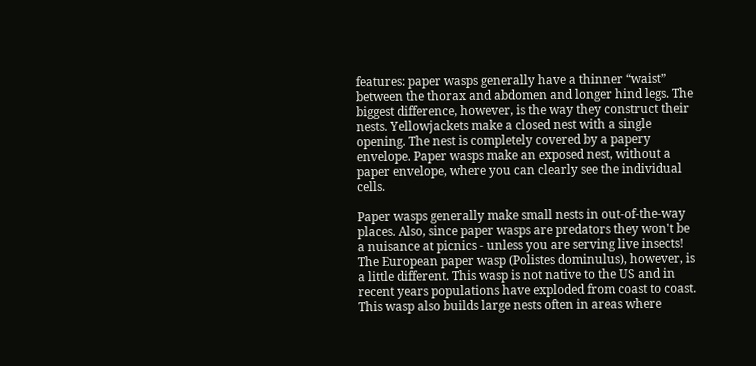features: paper wasps generally have a thinner “waist” between the thorax and abdomen and longer hind legs. The biggest difference, however, is the way they construct their nests. Yellowjackets make a closed nest with a single opening. The nest is completely covered by a papery envelope. Paper wasps make an exposed nest, without a paper envelope, where you can clearly see the individual cells.

Paper wasps generally make small nests in out-of-the-way places. Also, since paper wasps are predators they won't be a nuisance at picnics - unless you are serving live insects! The European paper wasp (Polistes dominulus), however, is a little different. This wasp is not native to the US and in recent years populations have exploded from coast to coast. This wasp also builds large nests often in areas where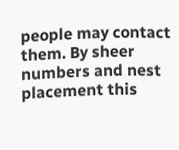people may contact them. By sheer numbers and nest placement this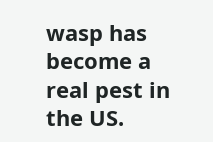wasp has become a real pest in the US.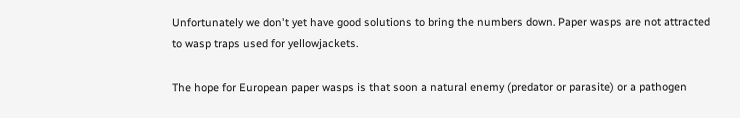Unfortunately we don't yet have good solutions to bring the numbers down. Paper wasps are not attracted to wasp traps used for yellowjackets.

The hope for European paper wasps is that soon a natural enemy (predator or parasite) or a pathogen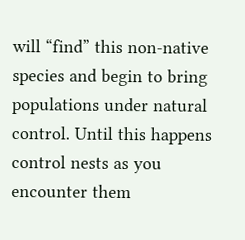will “find” this non-native species and begin to bring populations under natural control. Until this happens control nests as you encounter them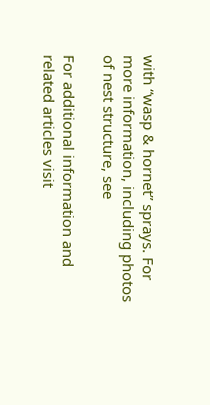with “wasp & hornet” sprays. For more information, including photos of nest structure, see

For additional information and related articles visit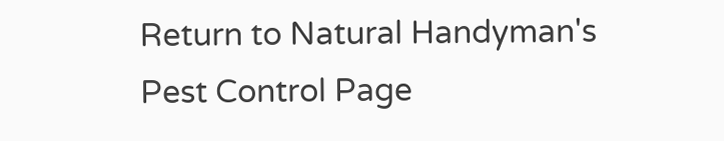Return to Natural Handyman's Pest Control Page